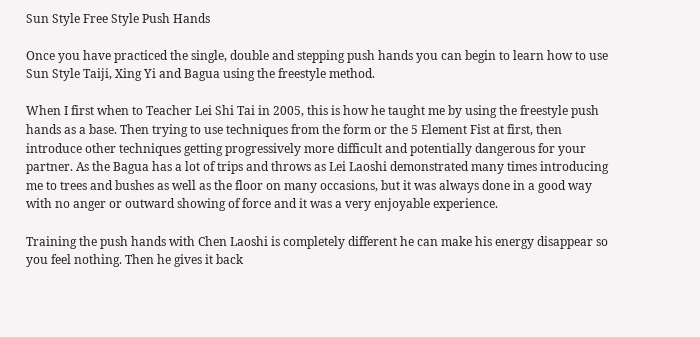Sun Style Free Style Push Hands

Once you have practiced the single, double and stepping push hands you can begin to learn how to use Sun Style Taiji, Xing Yi and Bagua using the freestyle method.

When I first when to Teacher Lei Shi Tai in 2005, this is how he taught me by using the freestyle push hands as a base. Then trying to use techniques from the form or the 5 Element Fist at first, then introduce other techniques getting progressively more difficult and potentially dangerous for your partner. As the Bagua has a lot of trips and throws as Lei Laoshi demonstrated many times introducing me to trees and bushes as well as the floor on many occasions, but it was always done in a good way with no anger or outward showing of force and it was a very enjoyable experience.

Training the push hands with Chen Laoshi is completely different he can make his energy disappear so you feel nothing. Then he gives it back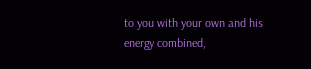to you with your own and his energy combined,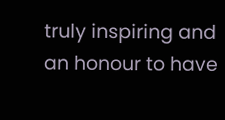truly inspiring and an honour to have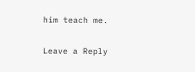him teach me.

Leave a Reply